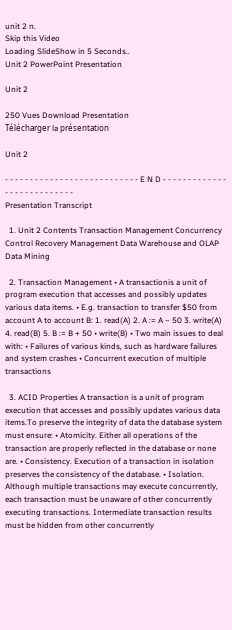unit 2 n.
Skip this Video
Loading SlideShow in 5 Seconds..
Unit 2 PowerPoint Presentation

Unit 2

250 Vues Download Presentation
Télécharger la présentation

Unit 2

- - - - - - - - - - - - - - - - - - - - - - - - - - - E N D - - - - - - - - - - - - - - - - - - - - - - - - - - -
Presentation Transcript

  1. Unit 2 Contents Transaction Management Concurrency Control Recovery Management Data Warehouse and OLAP Data Mining

  2. Transaction Management • A transactionis a unit of program execution that accesses and possibly updates various data items. • E.g. transaction to transfer $50 from account A to account B: 1. read(A) 2. A := A – 50 3. write(A) 4. read(B) 5. B := B + 50 • write(B) • Two main issues to deal with: • Failures of various kinds, such as hardware failures and system crashes • Concurrent execution of multiple transactions

  3. ACID Properties A transaction is a unit of program execution that accesses and possibly updates various data items.To preserve the integrity of data the database system must ensure: • Atomicity. Either all operations of the transaction are properly reflected in the database or none are. • Consistency. Execution of a transaction in isolation preserves the consistency of the database. • Isolation. Although multiple transactions may execute concurrently, each transaction must be unaware of other concurrently executing transactions. Intermediate transaction results must be hidden from other concurrently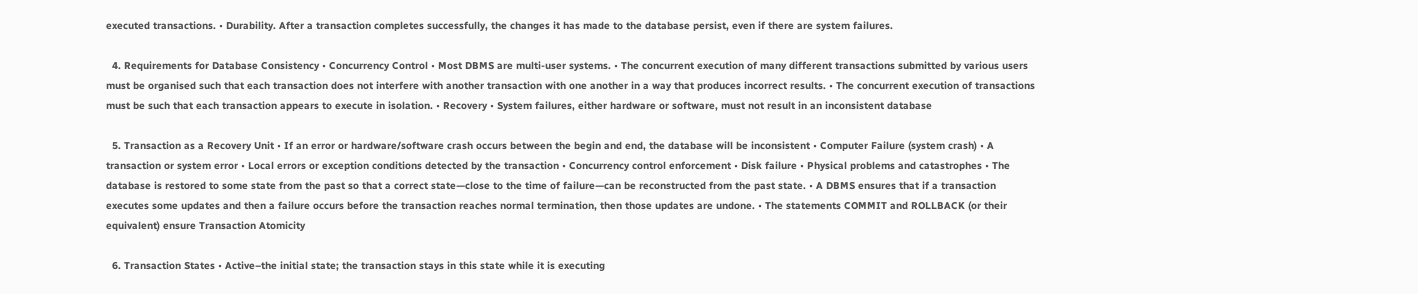executed transactions. • Durability. After a transaction completes successfully, the changes it has made to the database persist, even if there are system failures.

  4. Requirements for Database Consistency • Concurrency Control • Most DBMS are multi-user systems. • The concurrent execution of many different transactions submitted by various users must be organised such that each transaction does not interfere with another transaction with one another in a way that produces incorrect results. • The concurrent execution of transactions must be such that each transaction appears to execute in isolation. • Recovery • System failures, either hardware or software, must not result in an inconsistent database

  5. Transaction as a Recovery Unit • If an error or hardware/software crash occurs between the begin and end, the database will be inconsistent • Computer Failure (system crash) • A transaction or system error • Local errors or exception conditions detected by the transaction • Concurrency control enforcement • Disk failure • Physical problems and catastrophes • The database is restored to some state from the past so that a correct state—close to the time of failure—can be reconstructed from the past state. • A DBMS ensures that if a transaction executes some updates and then a failure occurs before the transaction reaches normal termination, then those updates are undone. • The statements COMMIT and ROLLBACK (or their equivalent) ensure Transaction Atomicity

  6. Transaction States • Active–the initial state; the transaction stays in this state while it is executing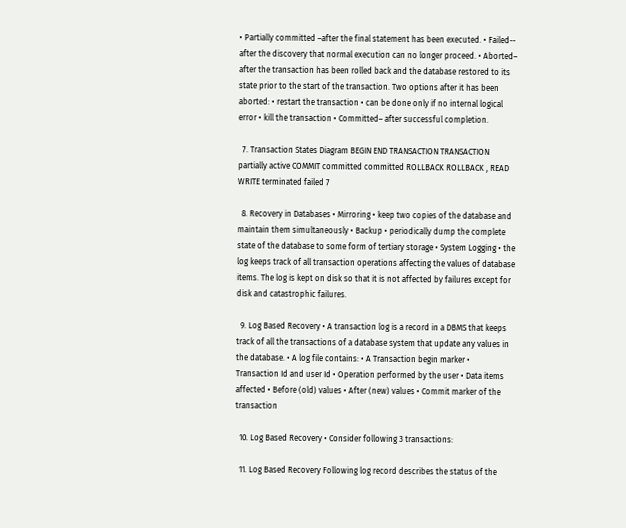• Partially committed –after the final statement has been executed. • Failed-- after the discovery that normal execution can no longer proceed. • Aborted– after the transaction has been rolled back and the database restored to its state prior to the start of the transaction. Two options after it has been aborted: • restart the transaction • can be done only if no internal logical error • kill the transaction • Committed– after successful completion.

  7. Transaction States Diagram BEGIN END TRANSACTION TRANSACTION partially active COMMIT committed committed ROLLBACK ROLLBACK , READ WRITE terminated failed 7

  8. Recovery in Databases • Mirroring • keep two copies of the database and maintain them simultaneously • Backup • periodically dump the complete state of the database to some form of tertiary storage • System Logging • the log keeps track of all transaction operations affecting the values of database items. The log is kept on disk so that it is not affected by failures except for disk and catastrophic failures.

  9. Log Based Recovery • A transaction log is a record in a DBMS that keeps track of all the transactions of a database system that update any values in the database. • A log file contains: • A Transaction begin marker • Transaction Id and user Id • Operation performed by the user • Data items affected • Before (old) values • After (new) values • Commit marker of the transaction

  10. Log Based Recovery • Consider following 3 transactions:

  11. Log Based Recovery Following log record describes the status of the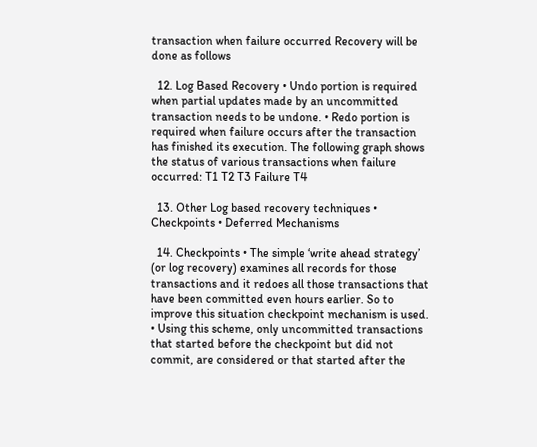transaction when failure occurred Recovery will be done as follows

  12. Log Based Recovery • Undo portion is required when partial updates made by an uncommitted transaction needs to be undone. • Redo portion is required when failure occurs after the transaction has finished its execution. The following graph shows the status of various transactions when failure occurred: T1 T2 T3 Failure T4

  13. Other Log based recovery techniques • Checkpoints • Deferred Mechanisms

  14. Checkpoints • The simple ‘write ahead strategy’ (or log recovery) examines all records for those transactions and it redoes all those transactions that have been committed even hours earlier. So to improve this situation checkpoint mechanism is used. • Using this scheme, only uncommitted transactions that started before the checkpoint but did not commit, are considered or that started after the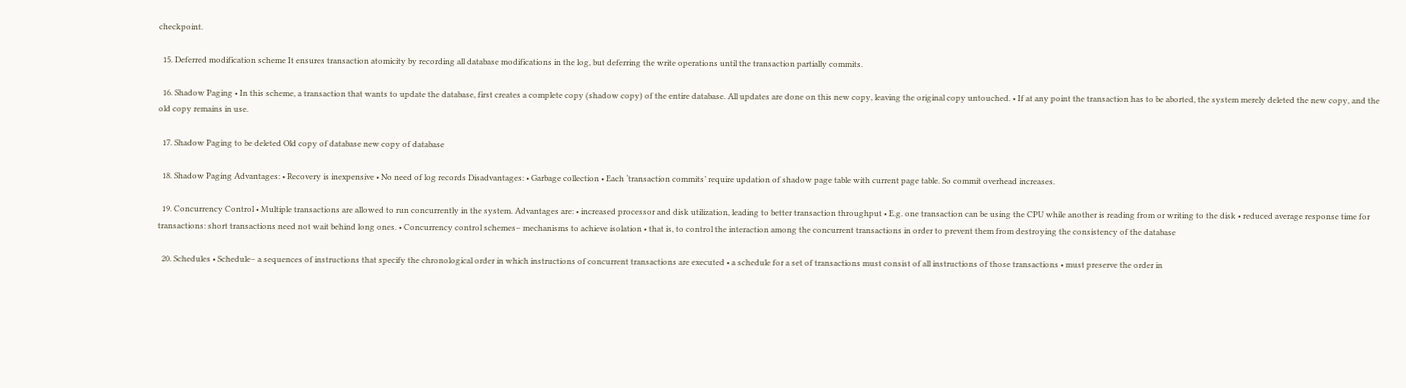checkpoint.

  15. Deferred modification scheme It ensures transaction atomicity by recording all database modifications in the log, but deferring the write operations until the transaction partially commits.

  16. Shadow Paging • In this scheme, a transaction that wants to update the database, first creates a complete copy (shadow copy) of the entire database. All updates are done on this new copy, leaving the original copy untouched. • If at any point the transaction has to be aborted, the system merely deleted the new copy, and the old copy remains in use.

  17. Shadow Paging to be deleted Old copy of database new copy of database

  18. Shadow Paging Advantages: • Recovery is inexpensive • No need of log records Disadvantages: • Garbage collection • Each ‘transaction commits’ require updation of shadow page table with current page table. So commit overhead increases.

  19. Concurrency Control • Multiple transactions are allowed to run concurrently in the system. Advantages are: • increased processor and disk utilization, leading to better transaction throughput • E.g. one transaction can be using the CPU while another is reading from or writing to the disk • reduced average response time for transactions: short transactions need not wait behind long ones. • Concurrency control schemes– mechanisms to achieve isolation • that is, to control the interaction among the concurrent transactions in order to prevent them from destroying the consistency of the database

  20. Schedules • Schedule– a sequences of instructions that specify the chronological order in which instructions of concurrent transactions are executed • a schedule for a set of transactions must consist of all instructions of those transactions • must preserve the order in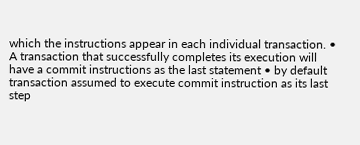which the instructions appear in each individual transaction. • A transaction that successfully completes its execution will have a commit instructions as the last statement • by default transaction assumed to execute commit instruction as its last step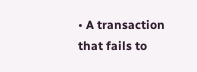• A transaction that fails to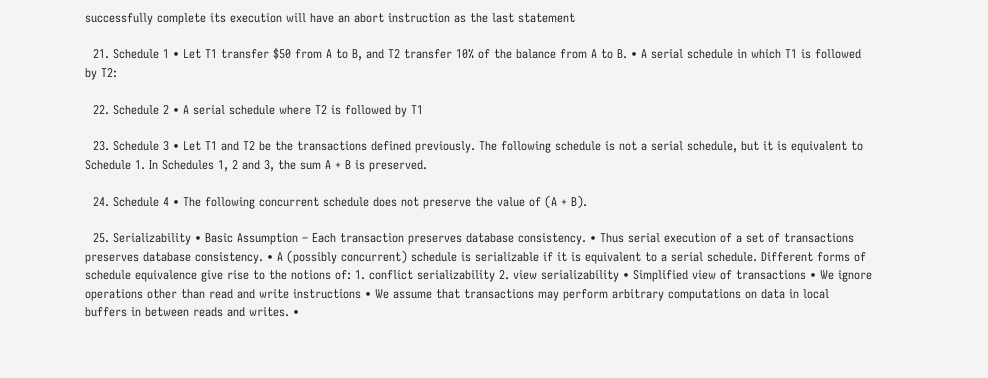successfully complete its execution will have an abort instruction as the last statement

  21. Schedule 1 • Let T1 transfer $50 from A to B, and T2 transfer 10% of the balance from A to B. • A serial schedule in which T1 is followed by T2:

  22. Schedule 2 • A serial schedule where T2 is followed by T1

  23. Schedule 3 • Let T1 and T2 be the transactions defined previously. The following schedule is not a serial schedule, but it is equivalent to Schedule 1. In Schedules 1, 2 and 3, the sum A + B is preserved.

  24. Schedule 4 • The following concurrent schedule does not preserve the value of (A + B).

  25. Serializability • Basic Assumption – Each transaction preserves database consistency. • Thus serial execution of a set of transactions preserves database consistency. • A (possibly concurrent) schedule is serializable if it is equivalent to a serial schedule. Different forms of schedule equivalence give rise to the notions of: 1. conflict serializability 2. view serializability • Simplified view of transactions • We ignore operations other than read and write instructions • We assume that transactions may perform arbitrary computations on data in local buffers in between reads and writes. •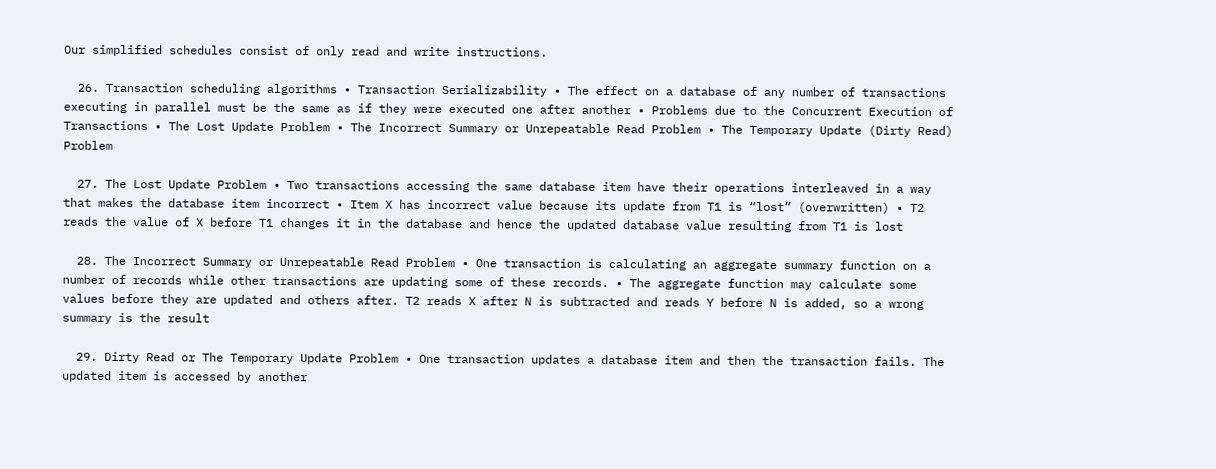Our simplified schedules consist of only read and write instructions.

  26. Transaction scheduling algorithms • Transaction Serializability • The effect on a database of any number of transactions executing in parallel must be the same as if they were executed one after another • Problems due to the Concurrent Execution of Transactions • The Lost Update Problem • The Incorrect Summary or Unrepeatable Read Problem • The Temporary Update (Dirty Read) Problem

  27. The Lost Update Problem • Two transactions accessing the same database item have their operations interleaved in a way that makes the database item incorrect • Item X has incorrect value because its update from T1 is “lost” (overwritten) • T2 reads the value of X before T1 changes it in the database and hence the updated database value resulting from T1 is lost

  28. The Incorrect Summary or Unrepeatable Read Problem • One transaction is calculating an aggregate summary function on a number of records while other transactions are updating some of these records. • The aggregate function may calculate some values before they are updated and others after. T2 reads X after N is subtracted and reads Y before N is added, so a wrong summary is the result

  29. Dirty Read or The Temporary Update Problem • One transaction updates a database item and then the transaction fails. The updated item is accessed by another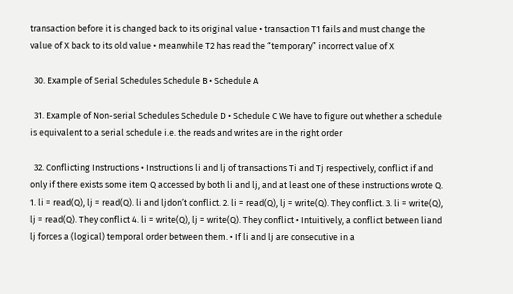transaction before it is changed back to its original value • transaction T1 fails and must change the value of X back to its old value • meanwhile T2 has read the “temporary” incorrect value of X

  30. Example of Serial Schedules Schedule B • Schedule A

  31. Example of Non-serial Schedules Schedule D • Schedule C We have to figure out whether a schedule is equivalent to a serial schedule i.e. the reads and writes are in the right order

  32. Conflicting Instructions • Instructions li and lj of transactions Ti and Tj respectively, conflict if and only if there exists some item Q accessed by both li and lj, and at least one of these instructions wrote Q. 1. li = read(Q), lj = read(Q). li and ljdon’t conflict. 2. li = read(Q), lj = write(Q). They conflict. 3. li = write(Q), lj = read(Q). They conflict 4. li = write(Q), lj = write(Q). They conflict • Intuitively, a conflict between liand lj forces a (logical) temporal order between them. • If li and lj are consecutive in a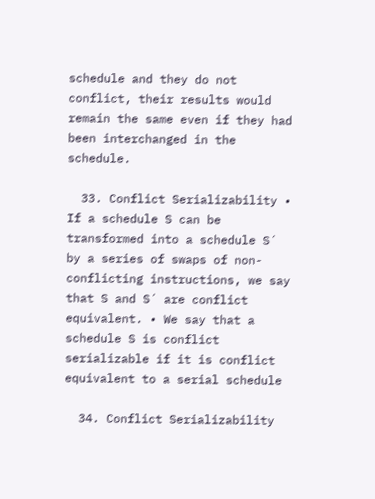schedule and they do not conflict, their results would remain the same even if they had been interchanged in the schedule.

  33. Conflict Serializability • If a schedule S can be transformed into a schedule S´ by a series of swaps of non-conflicting instructions, we say that S and S´ are conflict equivalent. • We say that a schedule S is conflict serializable if it is conflict equivalent to a serial schedule

  34. Conflict Serializability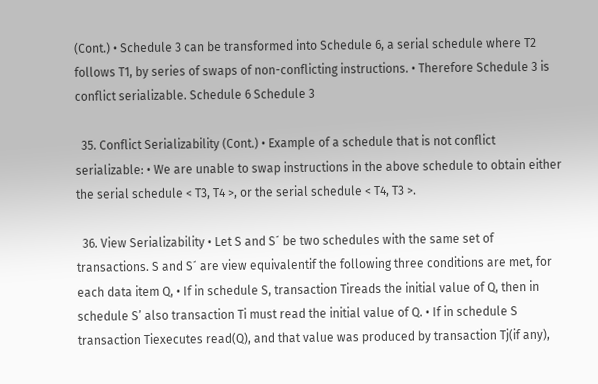(Cont.) • Schedule 3 can be transformed into Schedule 6, a serial schedule where T2 follows T1, by series of swaps of non-conflicting instructions. • Therefore Schedule 3 is conflict serializable. Schedule 6 Schedule 3

  35. Conflict Serializability (Cont.) • Example of a schedule that is not conflict serializable: • We are unable to swap instructions in the above schedule to obtain either the serial schedule < T3, T4 >, or the serial schedule < T4, T3 >.

  36. View Serializability • Let S and S´ be two schedules with the same set of transactions. S and S´ are view equivalentif the following three conditions are met, for each data item Q, • If in schedule S, transaction Tireads the initial value of Q, then in schedule S’ also transaction Ti must read the initial value of Q. • If in schedule S transaction Tiexecutes read(Q), and that value was produced by transaction Tj(if any),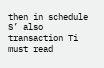then in schedule S’ also transaction Ti must read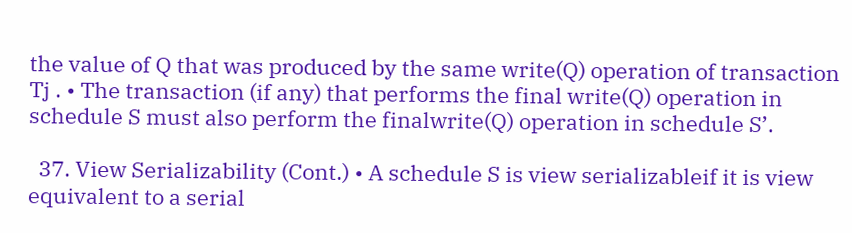the value of Q that was produced by the same write(Q) operation of transaction Tj . • The transaction (if any) that performs the final write(Q) operation in schedule S must also perform the finalwrite(Q) operation in schedule S’.

  37. View Serializability (Cont.) • A schedule S is view serializableif it is view equivalent to a serial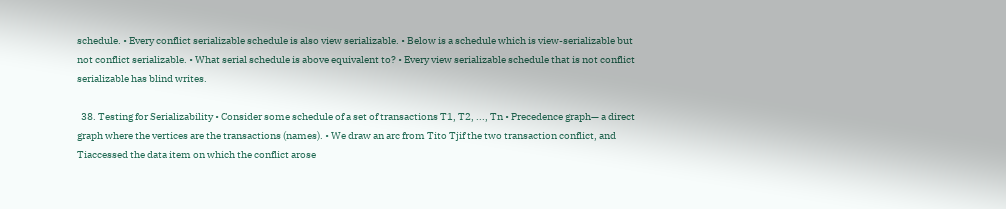schedule. • Every conflict serializable schedule is also view serializable. • Below is a schedule which is view-serializable but not conflict serializable. • What serial schedule is above equivalent to? • Every view serializable schedule that is not conflict serializable has blind writes.

  38. Testing for Serializability • Consider some schedule of a set of transactions T1, T2, ..., Tn • Precedence graph— a direct graph where the vertices are the transactions (names). • We draw an arc from Tito Tjif the two transaction conflict, and Tiaccessed the data item on which the conflict arose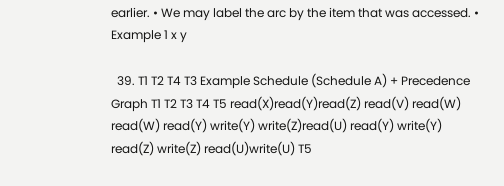earlier. • We may label the arc by the item that was accessed. • Example 1 x y

  39. T1 T2 T4 T3 Example Schedule (Schedule A) + Precedence Graph T1 T2 T3 T4 T5 read(X)read(Y)read(Z) read(V) read(W) read(W) read(Y) write(Y) write(Z)read(U) read(Y) write(Y) read(Z) write(Z) read(U)write(U) T5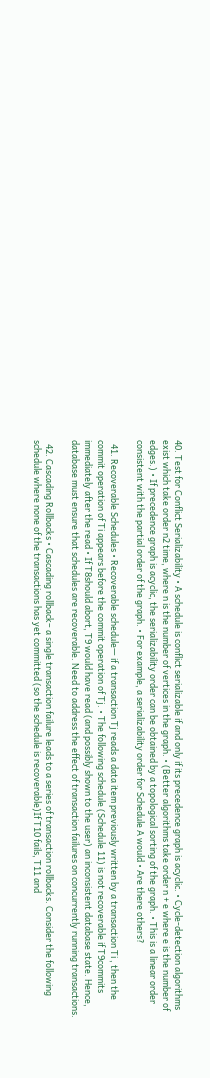40. Test for Conflict Serializability • A schedule is conflict serializable if and only if its precedence graph is acyclic. • Cycle-detection algorithms exist which take order n2 time, where n is the number of vertices in the graph. • (Better algorithms take order n + e where e is the number of edges.) • If precedence graph is acyclic, the serializability order can be obtained by a topological sorting of the graph. • This is a linear order consistent with the partial order of the graph. • For example, a serializability order for Schedule A would • Are there others?

  41. Recoverable Schedules • Recoverable schedule— if a transaction Tj reads a data item previously written by a transaction Ti , then the commit operation of Ti appears before the commit operation of Tj. • The following schedule (Schedule 11) is not recoverable if T9commits immediately after the read • If T8should abort, T9 would have read (and possibly shown to the user) an inconsistent database state. Hence, database must ensure that schedules are recoverable. Need to address the effect of transaction failures on concurrently running transactions.

  42. Cascading Rollbacks • Cascading rollback– a single transaction failure leads to a series of transaction rollbacks. Consider the following schedule where none of the transactions has yet committed (so the schedule is recoverable)If T10 fails, T11 and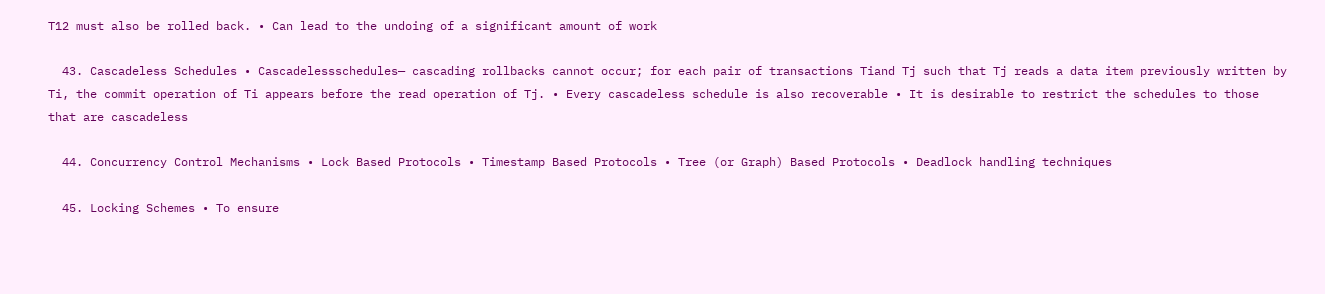T12 must also be rolled back. • Can lead to the undoing of a significant amount of work

  43. Cascadeless Schedules • Cascadelessschedules— cascading rollbacks cannot occur; for each pair of transactions Tiand Tj such that Tj reads a data item previously written by Ti, the commit operation of Ti appears before the read operation of Tj. • Every cascadeless schedule is also recoverable • It is desirable to restrict the schedules to those that are cascadeless

  44. Concurrency Control Mechanisms • Lock Based Protocols • Timestamp Based Protocols • Tree (or Graph) Based Protocols • Deadlock handling techniques

  45. Locking Schemes • To ensure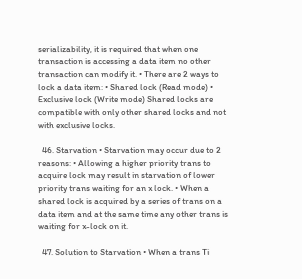serializability, it is required that when one transaction is accessing a data item no other transaction can modify it. • There are 2 ways to lock a data item: • Shared lock (Read mode) • Exclusive lock (Write mode) Shared locks are compatible with only other shared locks and not with exclusive locks.

  46. Starvation • Starvation may occur due to 2 reasons: • Allowing a higher priority trans to acquire lock may result in starvation of lower priority trans waiting for an x lock. • When a shared lock is acquired by a series of trans on a data item and at the same time any other trans is waiting for x-lock on it.

  47. Solution to Starvation • When a trans Ti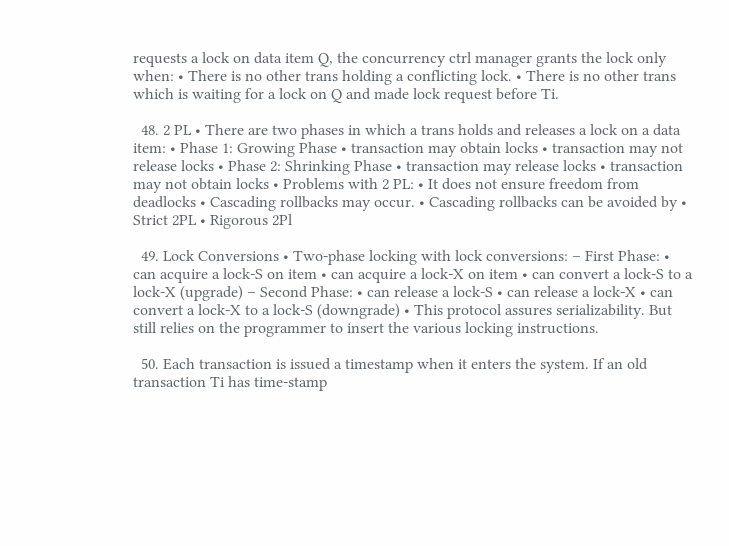requests a lock on data item Q, the concurrency ctrl manager grants the lock only when: • There is no other trans holding a conflicting lock. • There is no other trans which is waiting for a lock on Q and made lock request before Ti.

  48. 2 PL • There are two phases in which a trans holds and releases a lock on a data item: • Phase 1: Growing Phase • transaction may obtain locks • transaction may not release locks • Phase 2: Shrinking Phase • transaction may release locks • transaction may not obtain locks • Problems with 2 PL: • It does not ensure freedom from deadlocks • Cascading rollbacks may occur. • Cascading rollbacks can be avoided by • Strict 2PL • Rigorous 2Pl

  49. Lock Conversions • Two-phase locking with lock conversions: – First Phase: • can acquire a lock-S on item • can acquire a lock-X on item • can convert a lock-S to a lock-X (upgrade) – Second Phase: • can release a lock-S • can release a lock-X • can convert a lock-X to a lock-S (downgrade) • This protocol assures serializability. But still relies on the programmer to insert the various locking instructions.

  50. Each transaction is issued a timestamp when it enters the system. If an old transaction Ti has time-stamp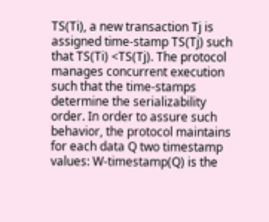TS(Ti), a new transaction Tj is assigned time-stamp TS(Tj) such that TS(Ti) <TS(Tj). The protocol manages concurrent execution such that the time-stamps determine the serializability order. In order to assure such behavior, the protocol maintains for each data Q two timestamp values: W-timestamp(Q) is the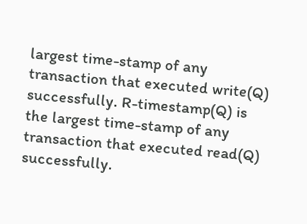largest time-stamp of any transaction that executed write(Q) successfully. R-timestamp(Q) is the largest time-stamp of any transaction that executed read(Q) successfully.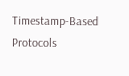Timestamp-Based Protocols